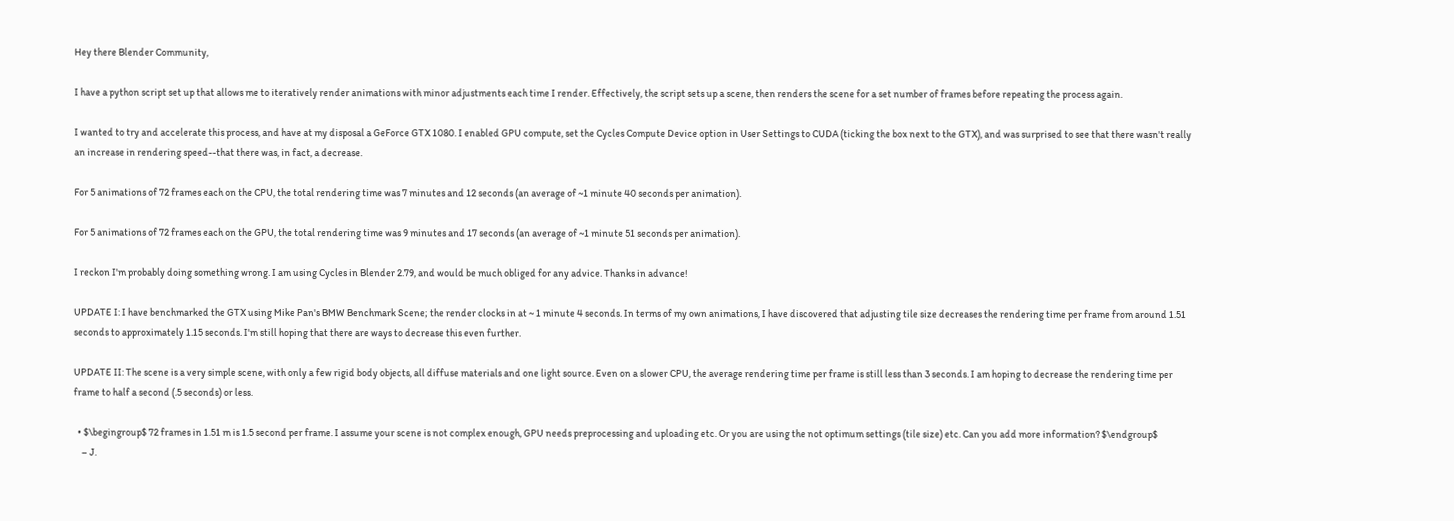Hey there Blender Community,

I have a python script set up that allows me to iteratively render animations with minor adjustments each time I render. Effectively, the script sets up a scene, then renders the scene for a set number of frames before repeating the process again.

I wanted to try and accelerate this process, and have at my disposal a GeForce GTX 1080. I enabled GPU compute, set the Cycles Compute Device option in User Settings to CUDA (ticking the box next to the GTX), and was surprised to see that there wasn't really an increase in rendering speed--that there was, in fact, a decrease.

For 5 animations of 72 frames each on the CPU, the total rendering time was 7 minutes and 12 seconds (an average of ~1 minute 40 seconds per animation).

For 5 animations of 72 frames each on the GPU, the total rendering time was 9 minutes and 17 seconds (an average of ~1 minute 51 seconds per animation).

I reckon I'm probably doing something wrong. I am using Cycles in Blender 2.79, and would be much obliged for any advice. Thanks in advance!

UPDATE I: I have benchmarked the GTX using Mike Pan's BMW Benchmark Scene; the render clocks in at ~ 1 minute 4 seconds. In terms of my own animations, I have discovered that adjusting tile size decreases the rendering time per frame from around 1.51 seconds to approximately 1.15 seconds. I'm still hoping that there are ways to decrease this even further.

UPDATE II: The scene is a very simple scene, with only a few rigid body objects, all diffuse materials and one light source. Even on a slower CPU, the average rendering time per frame is still less than 3 seconds. I am hoping to decrease the rendering time per frame to half a second (.5 seconds) or less.

  • $\begingroup$ 72 frames in 1.51 m is 1.5 second per frame. I assume your scene is not complex enough, GPU needs preprocessing and uploading etc. Or you are using the not optimum settings (tile size) etc. Can you add more information? $\endgroup$
    – J.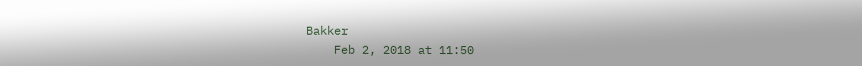Bakker
    Feb 2, 2018 at 11:50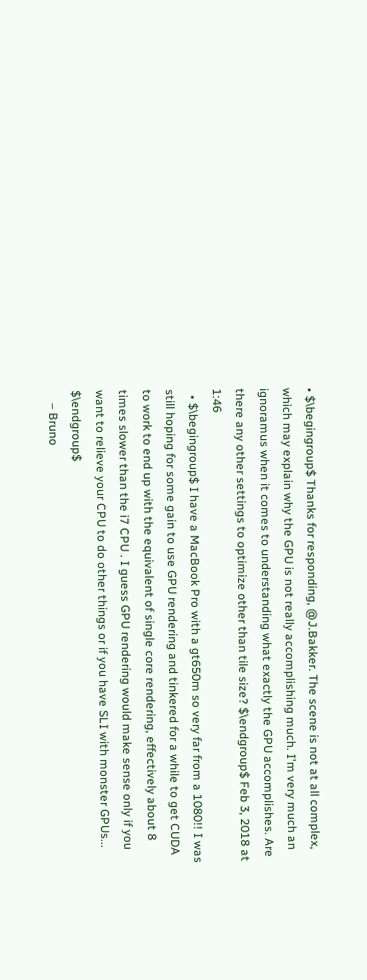• $\begingroup$ Thanks for responding, @J.Bakker. The scene is not at all complex, which may explain why the GPU is not really accomplishing much. I'm very much an ignoramus when it comes to understanding what exactly the GPU accomplishes. Are there any other settings to optimize other than tile size? $\endgroup$ Feb 3, 2018 at 1:46
  • $\begingroup$ I have a MacBook Pro with a gt650m so very far from a 1080!! I was still hoping for some gain to use GPU rendering and tinkered for a while to get CUDA to work to end up with the equivalent of single core rendering, effectively about 8 times slower than the i7 CPU . I guess GPU rendering would make sense only if you want to relieve your CPU to do other things or if you have SLI with monster GPUs... $\endgroup$
    – Bruno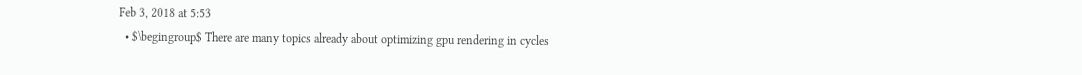Feb 3, 2018 at 5:53
  • $\begingroup$ There are many topics already about optimizing gpu rendering in cycles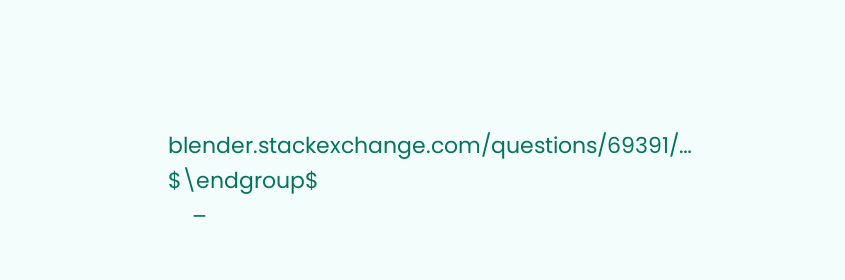blender.stackexchange.com/questions/69391/… $\endgroup$
    –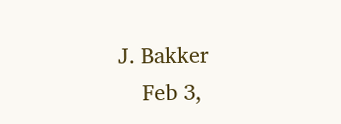J. Bakker
    Feb 3,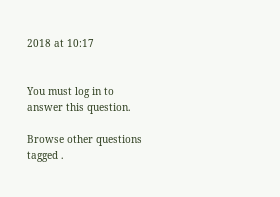2018 at 10:17


You must log in to answer this question.

Browse other questions tagged .